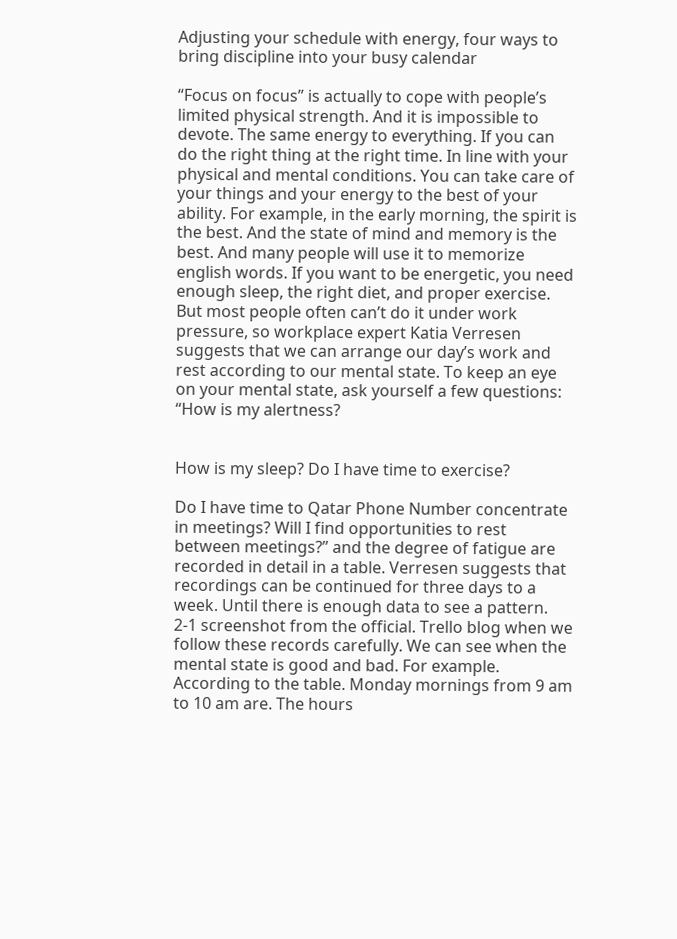Adjusting your schedule with energy, four ways to bring discipline into your busy calendar

“Focus on focus” is actually to cope with people’s limited physical strength. And it is impossible to devote. The same energy to everything. If you can do the right thing at the right time. In line with your physical and mental conditions. You can take care of your things and your energy to the best of your ability. For example, in the early morning, the spirit is the best. And the state of mind and memory is the best. And many people will use it to memorize english words. If you want to be energetic, you need enough sleep, the right diet, and proper exercise. But most people often can’t do it under work pressure, so workplace expert Katia Verresen suggests that we can arrange our day’s work and rest according to our mental state. To keep an eye on your mental state, ask yourself a few questions: “How is my alertness?


How is my sleep? Do I have time to exercise?

Do I have time to Qatar Phone Number concentrate in meetings? Will I find opportunities to rest between meetings?” and the degree of fatigue are recorded in detail in a table. Verresen suggests that recordings can be continued for three days to a week. Until there is enough data to see a pattern. 2-1 screenshot from the official. Trello blog when we follow these records carefully. We can see when the mental state is good and bad. For example. According to the table. Monday mornings from 9 am to 10 am are. The hours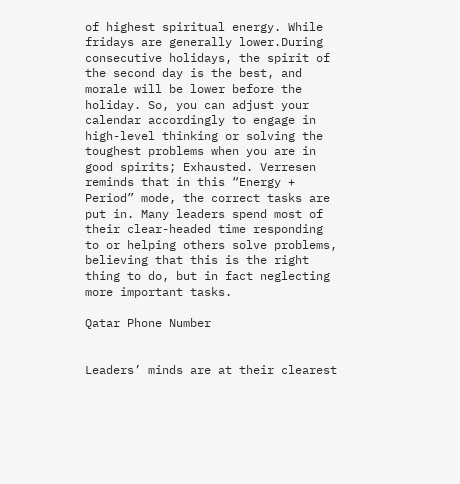of highest spiritual energy. While fridays are generally lower.During consecutive holidays, the spirit of the second day is the best, and morale will be lower before the holiday. So, you can adjust your calendar accordingly to engage in high-level thinking or solving the toughest problems when you are in good spirits; Exhausted. Verresen reminds that in this “Energy + Period” mode, the correct tasks are put in. Many leaders spend most of their clear-headed time responding to or helping others solve problems, believing that this is the right thing to do, but in fact neglecting more important tasks.

Qatar Phone Number


Leaders’ minds are at their clearest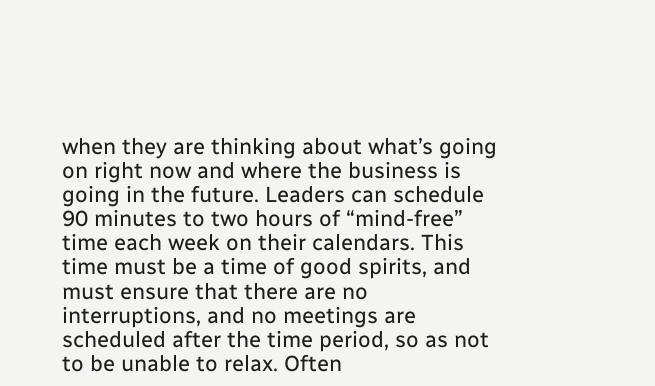when they are thinking about what’s going on right now and where the business is going in the future. Leaders can schedule 90 minutes to two hours of “mind-free” time each week on their calendars. This time must be a time of good spirits, and must ensure that there are no interruptions, and no meetings are scheduled after the time period, so as not to be unable to relax. Often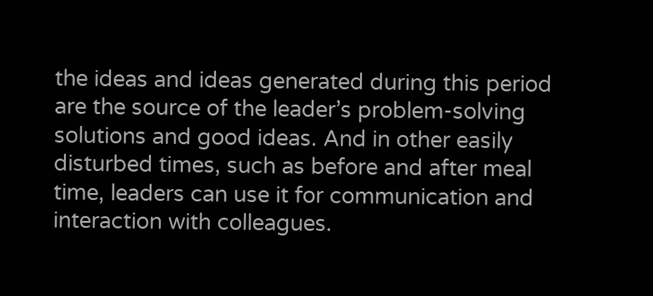the ideas and ideas generated during this period are the source of the leader’s problem-solving solutions and good ideas. And in other easily disturbed times, such as before and after meal time, leaders can use it for communication and interaction with colleagues.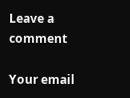Leave a comment

Your email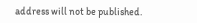address will not be published.